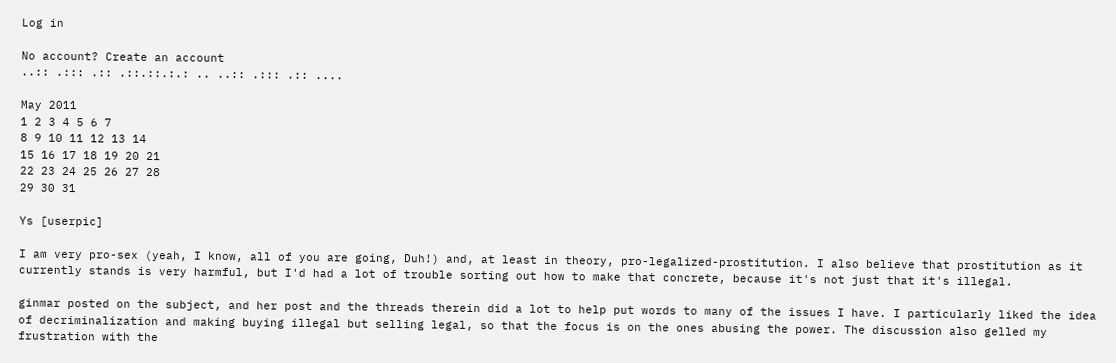Log in

No account? Create an account
..:: .::: .:: .::.::.:.: .. ..:: .::: .:: ....

May 2011
1 2 3 4 5 6 7
8 9 10 11 12 13 14
15 16 17 18 19 20 21
22 23 24 25 26 27 28
29 30 31

Ys [userpic]

I am very pro-sex (yeah, I know, all of you are going, Duh!) and, at least in theory, pro-legalized-prostitution. I also believe that prostitution as it currently stands is very harmful, but I'd had a lot of trouble sorting out how to make that concrete, because it's not just that it's illegal.

ginmar posted on the subject, and her post and the threads therein did a lot to help put words to many of the issues I have. I particularly liked the idea of decriminalization and making buying illegal but selling legal, so that the focus is on the ones abusing the power. The discussion also gelled my frustration with the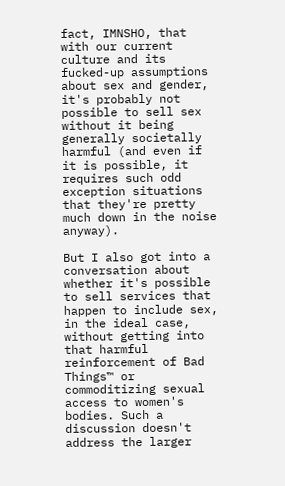fact, IMNSHO, that with our current culture and its fucked-up assumptions about sex and gender, it's probably not possible to sell sex without it being generally societally harmful (and even if it is possible, it requires such odd exception situations that they're pretty much down in the noise anyway).

But I also got into a conversation about whether it's possible to sell services that happen to include sex, in the ideal case, without getting into that harmful reinforcement of Bad Things™ or commoditizing sexual access to women's bodies. Such a discussion doesn't address the larger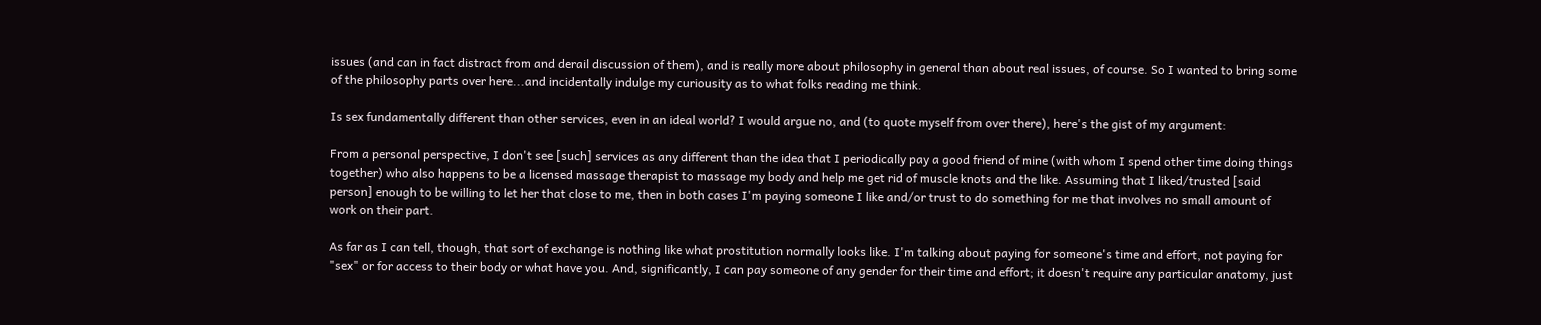issues (and can in fact distract from and derail discussion of them), and is really more about philosophy in general than about real issues, of course. So I wanted to bring some of the philosophy parts over here...and incidentally indulge my curiousity as to what folks reading me think.

Is sex fundamentally different than other services, even in an ideal world? I would argue no, and (to quote myself from over there), here's the gist of my argument:

From a personal perspective, I don't see [such] services as any different than the idea that I periodically pay a good friend of mine (with whom I spend other time doing things together) who also happens to be a licensed massage therapist to massage my body and help me get rid of muscle knots and the like. Assuming that I liked/trusted [said person] enough to be willing to let her that close to me, then in both cases I'm paying someone I like and/or trust to do something for me that involves no small amount of work on their part.

As far as I can tell, though, that sort of exchange is nothing like what prostitution normally looks like. I'm talking about paying for someone's time and effort, not paying for "sex" or for access to their body or what have you. And, significantly, I can pay someone of any gender for their time and effort; it doesn't require any particular anatomy, just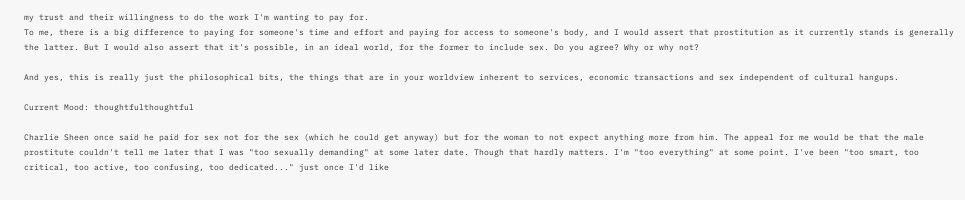my trust and their willingness to do the work I'm wanting to pay for.
To me, there is a big difference to paying for someone's time and effort and paying for access to someone's body, and I would assert that prostitution as it currently stands is generally the latter. But I would also assert that it's possible, in an ideal world, for the former to include sex. Do you agree? Why or why not?

And yes, this is really just the philosophical bits, the things that are in your worldview inherent to services, economic transactions and sex independent of cultural hangups.

Current Mood: thoughtfulthoughtful

Charlie Sheen once said he paid for sex not for the sex (which he could get anyway) but for the woman to not expect anything more from him. The appeal for me would be that the male prostitute couldn't tell me later that I was "too sexually demanding" at some later date. Though that hardly matters. I'm "too everything" at some point. I've been "too smart, too critical, too active, too confusing, too dedicated..." just once I'd like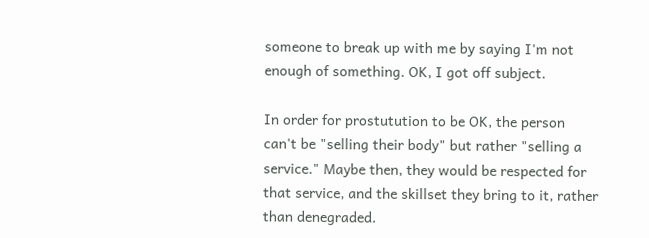someone to break up with me by saying I'm not enough of something. OK, I got off subject.

In order for prostutution to be OK, the person can't be "selling their body" but rather "selling a service." Maybe then, they would be respected for that service, and the skillset they bring to it, rather than denegraded.